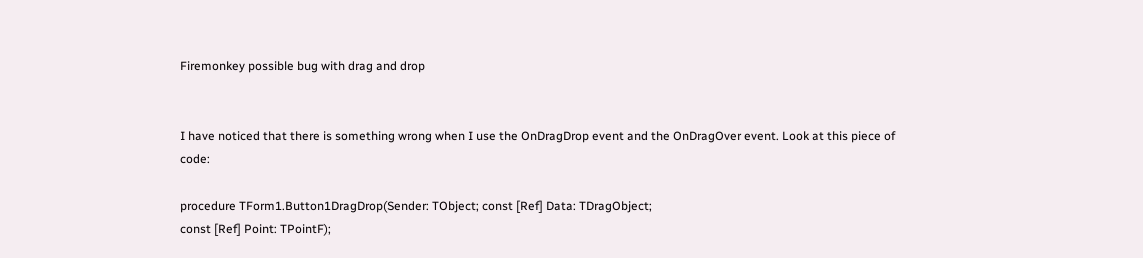Firemonkey possible bug with drag and drop


I have noticed that there is something wrong when I use the OnDragDrop event and the OnDragOver event. Look at this piece of code:

procedure TForm1.Button1DragDrop(Sender: TObject; const [Ref] Data: TDragObject;
const [Ref] Point: TPointF);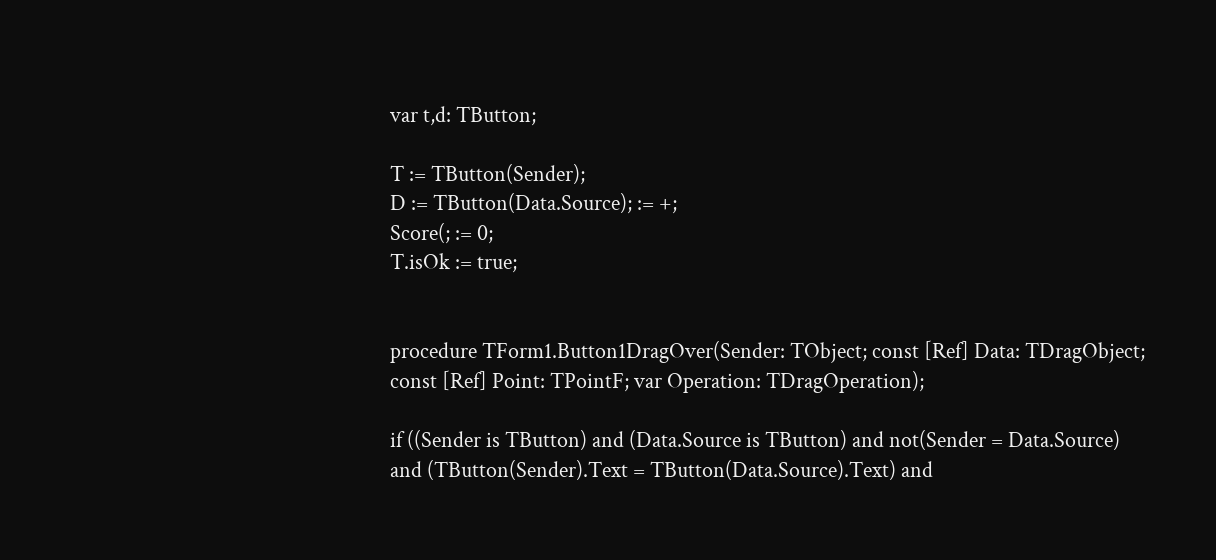var t,d: TButton;

T := TButton(Sender);
D := TButton(Data.Source); := +;
Score(; := 0;
T.isOk := true;


procedure TForm1.Button1DragOver(Sender: TObject; const [Ref] Data: TDragObject;
const [Ref] Point: TPointF; var Operation: TDragOperation);

if ((Sender is TButton) and (Data.Source is TButton) and not(Sender = Data.Source)
and (TButton(Sender).Text = TButton(Data.Source).Text) and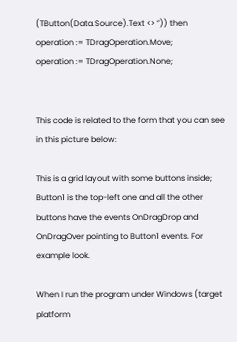(TButton(Data.Source).Text <> ”)) then
operation := TDragOperation.Move;
operation := TDragOperation.None;


This code is related to the form that you can see in this picture below:

This is a grid layout with some buttons inside; Button1 is the top-left one and all the other buttons have the events OnDragDrop and OnDragOver pointing to Button1 events. For example look.

When I run the program under Windows (target platform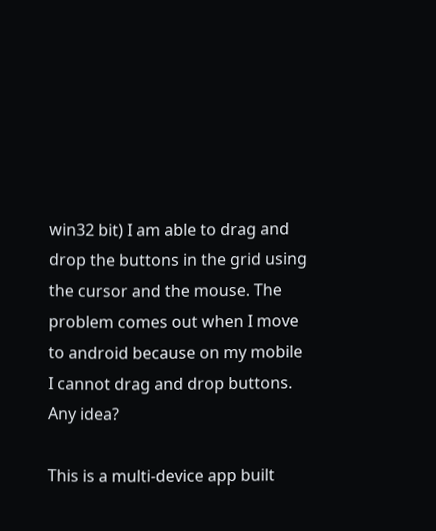win32 bit) I am able to drag and drop the buttons in the grid using the cursor and the mouse. The problem comes out when I move to android because on my mobile I cannot drag and drop buttons. Any idea?

This is a multi-device app built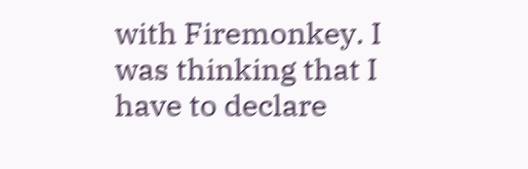with Firemonkey. I was thinking that I have to declare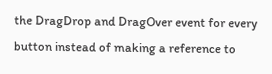the DragDrop and DragOver event for every button instead of making a reference to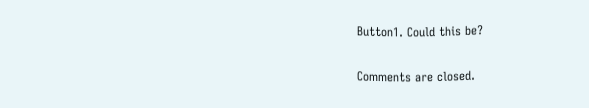Button1. Could this be?

Comments are closed.